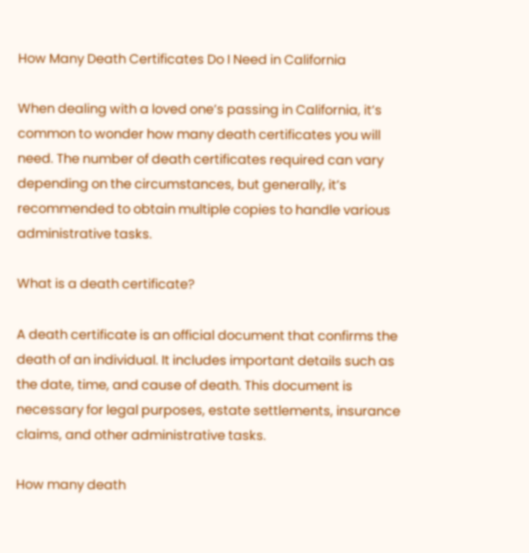How Many Death Certificates Do I Need in California

When dealing with a loved one’s passing in California, it’s common to wonder how many death certificates you will need. The number of death certificates required can vary depending on the circumstances, but generally, it’s recommended to obtain multiple copies to handle various administrative tasks.

What is a death certificate?

A death certificate is an official document that confirms the death of an individual. It includes important details such as the date, time, and cause of death. This document is necessary for legal purposes, estate settlements, insurance claims, and other administrative tasks.

How many death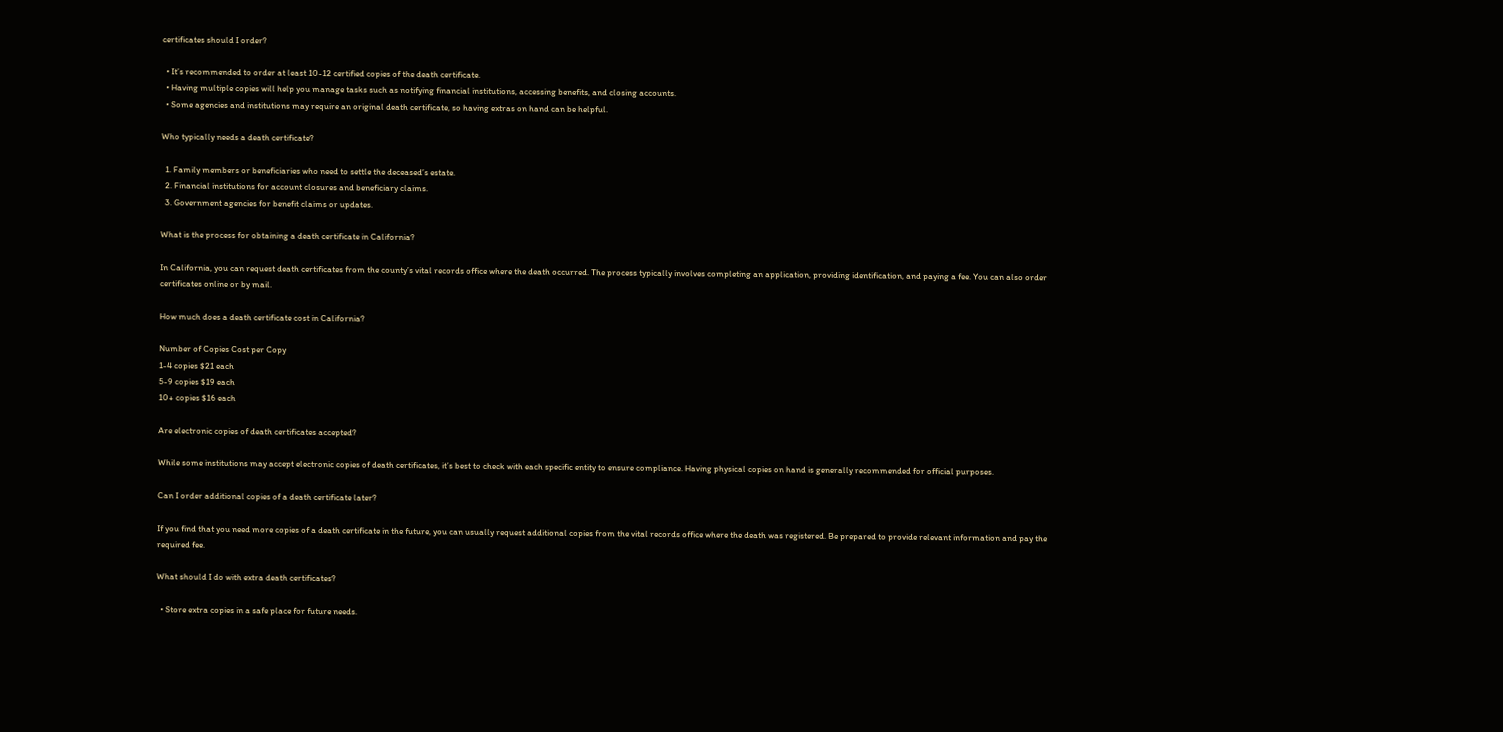certificates should I order?

  • It’s recommended to order at least 10-12 certified copies of the death certificate.
  • Having multiple copies will help you manage tasks such as notifying financial institutions, accessing benefits, and closing accounts.
  • Some agencies and institutions may require an original death certificate, so having extras on hand can be helpful.

Who typically needs a death certificate?

  1. Family members or beneficiaries who need to settle the deceased’s estate.
  2. Financial institutions for account closures and beneficiary claims.
  3. Government agencies for benefit claims or updates.

What is the process for obtaining a death certificate in California?

In California, you can request death certificates from the county’s vital records office where the death occurred. The process typically involves completing an application, providing identification, and paying a fee. You can also order certificates online or by mail.

How much does a death certificate cost in California?

Number of Copies Cost per Copy
1-4 copies $21 each
5-9 copies $19 each
10+ copies $16 each

Are electronic copies of death certificates accepted?

While some institutions may accept electronic copies of death certificates, it’s best to check with each specific entity to ensure compliance. Having physical copies on hand is generally recommended for official purposes.

Can I order additional copies of a death certificate later?

If you find that you need more copies of a death certificate in the future, you can usually request additional copies from the vital records office where the death was registered. Be prepared to provide relevant information and pay the required fee.

What should I do with extra death certificates?

  • Store extra copies in a safe place for future needs.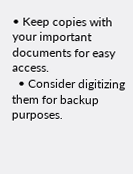• Keep copies with your important documents for easy access.
  • Consider digitizing them for backup purposes.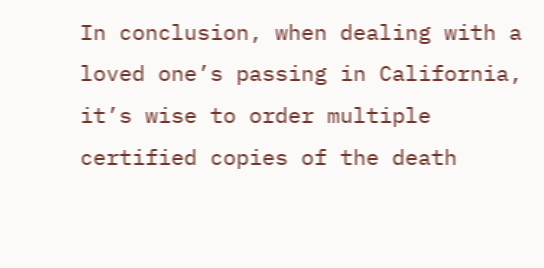In conclusion, when dealing with a loved one’s passing in California, it’s wise to order multiple certified copies of the death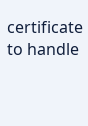certificate to handle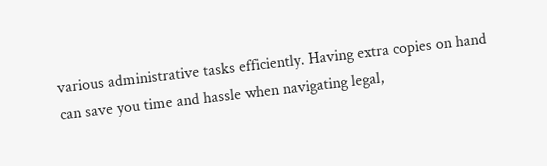various administrative tasks efficiently. Having extra copies on hand can save you time and hassle when navigating legal,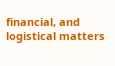financial, and logistical matters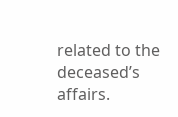related to the deceased’s affairs.